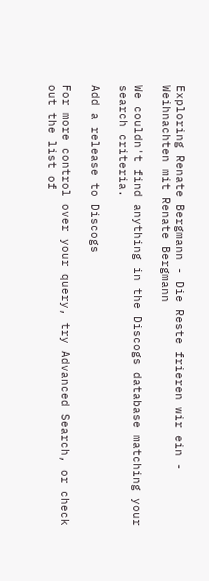Exploring Renate Bergmann - Die Reste frieren wir ein - Weihnachten mit Renate Bergmann

We couldn't find anything in the Discogs database matching your search criteria.

Add a release to Discogs

For more control over your query, try Advanced Search, or check out the list of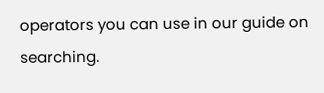operators you can use in our guide on searching.